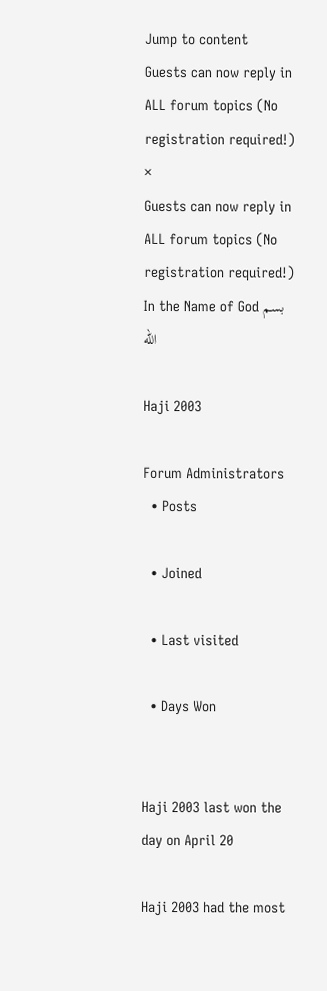Jump to content
Guests can now reply in ALL forum topics (No registration required!) ×
Guests can now reply in ALL forum topics (No registration required!)
In the Name of God بسم الله

Haji 2003

Forum Administrators
  • Posts

  • Joined

  • Last visited

  • Days Won


Haji 2003 last won the day on April 20

Haji 2003 had the most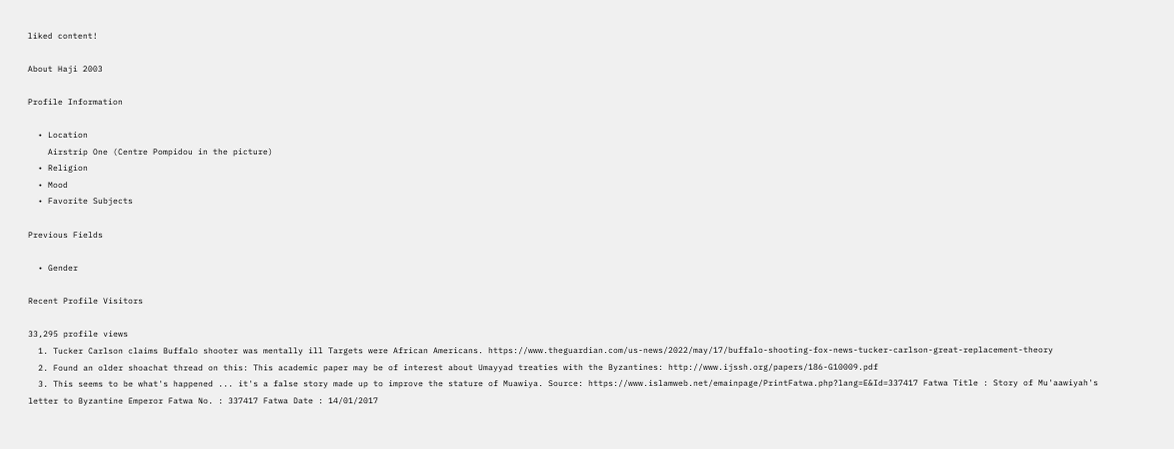liked content!

About Haji 2003

Profile Information

  • Location
    Airstrip One (Centre Pompidou in the picture)
  • Religion
  • Mood
  • Favorite Subjects

Previous Fields

  • Gender

Recent Profile Visitors

33,295 profile views
  1. Tucker Carlson claims Buffalo shooter was mentally ill Targets were African Americans. https://www.theguardian.com/us-news/2022/may/17/buffalo-shooting-fox-news-tucker-carlson-great-replacement-theory
  2. Found an older shoachat thread on this: This academic paper may be of interest about Umayyad treaties with the Byzantines: http://www.ijssh.org/papers/186-G10009.pdf
  3. This seems to be what's happened ... it's a false story made up to improve the stature of Muawiya. Source: https://www.islamweb.net/emainpage/PrintFatwa.php?lang=E&Id=337417 Fatwa Title : Story of Mu'aawiyah's letter to Byzantine Emperor Fatwa No. : 337417 Fatwa Date : 14/01/2017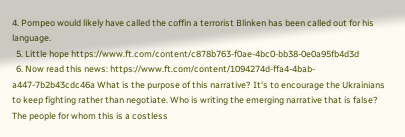4. Pompeo would likely have called the coffin a terrorist Blinken has been called out for his language.
  5. Little hope https://www.ft.com/content/c878b763-f0ae-4bc0-bb38-0e0a95fb4d3d
  6. Now read this news: https://www.ft.com/content/1094274d-ffa4-4bab-a447-7b2b43cdc46a What is the purpose of this narrative? It's to encourage the Ukrainians to keep fighting rather than negotiate. Who is writing the emerging narrative that is false? The people for whom this is a costless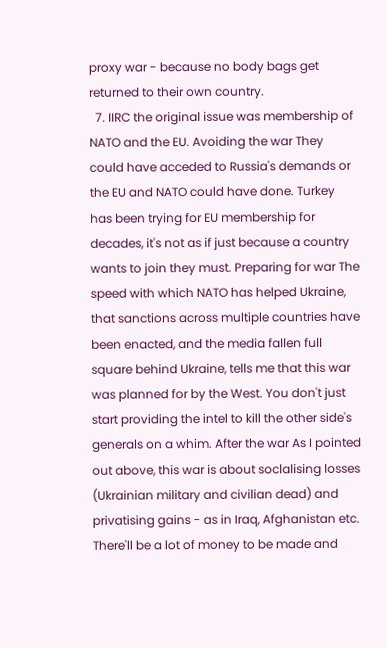proxy war - because no body bags get returned to their own country.
  7. IIRC the original issue was membership of NATO and the EU. Avoiding the war They could have acceded to Russia's demands or the EU and NATO could have done. Turkey has been trying for EU membership for decades, it's not as if just because a country wants to join they must. Preparing for war The speed with which NATO has helped Ukraine, that sanctions across multiple countries have been enacted, and the media fallen full square behind Ukraine, tells me that this war was planned for by the West. You don't just start providing the intel to kill the other side's generals on a whim. After the war As I pointed out above, this war is about soclalising losses (Ukrainian military and civilian dead) and privatising gains - as in Iraq, Afghanistan etc. There'll be a lot of money to be made and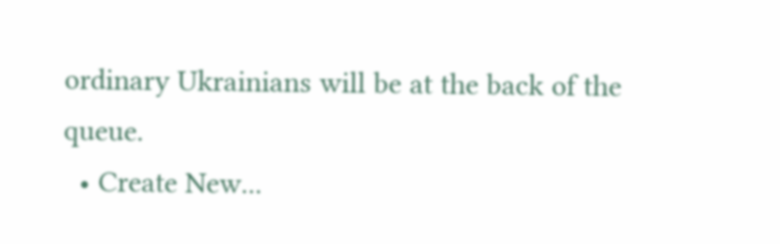ordinary Ukrainians will be at the back of the queue.
  • Create New...